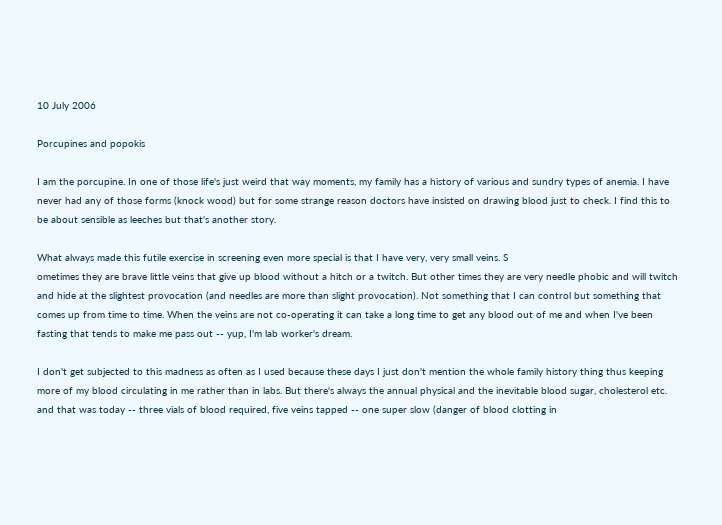10 July 2006

Porcupines and popokis

I am the porcupine. In one of those life's just weird that way moments, my family has a history of various and sundry types of anemia. I have never had any of those forms (knock wood) but for some strange reason doctors have insisted on drawing blood just to check. I find this to be about sensible as leeches but that's another story.

What always made this futile exercise in screening even more special is that I have very, very small veins. S
ometimes they are brave little veins that give up blood without a hitch or a twitch. But other times they are very needle phobic and will twitch and hide at the slightest provocation (and needles are more than slight provocation). Not something that I can control but something that comes up from time to time. When the veins are not co-operating it can take a long time to get any blood out of me and when I've been fasting that tends to make me pass out -- yup, I'm lab worker's dream.

I don't get subjected to this madness as often as I used because these days I just don't mention the whole family history thing thus keeping more of my blood circulating in me rather than in labs. But there's always the annual physical and the inevitable blood sugar, cholesterol etc. and that was today -- three vials of blood required, five veins tapped -- one super slow (danger of blood clotting in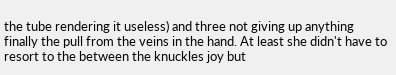the tube rendering it useless) and three not giving up anything finally the pull from the veins in the hand. At least she didn't have to resort to the between the knuckles joy but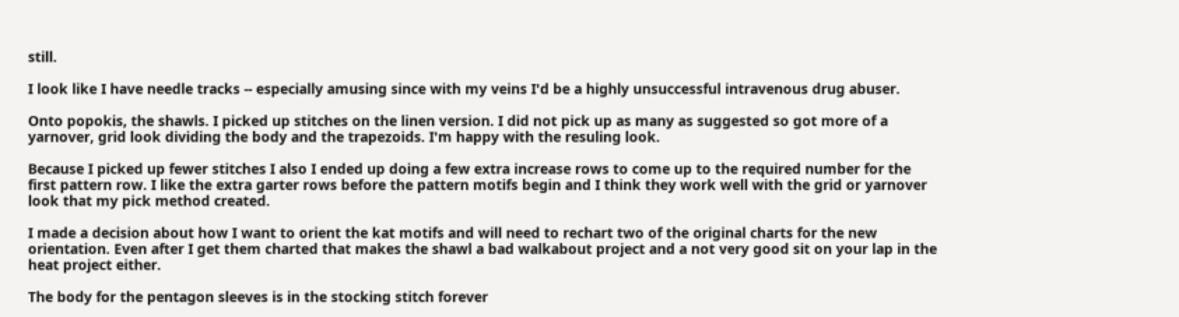still.

I look like I have needle tracks -- especially amusing since with my veins I'd be a highly unsuccessful intravenous drug abuser.

Onto popokis, the shawls. I picked up stitches on the linen version. I did not pick up as many as suggested so got more of a yarnover, grid look dividing the body and the trapezoids. I'm happy with the resuling look.

Because I picked up fewer stitches I also I ended up doing a few extra increase rows to come up to the required number for the first pattern row. I like the extra garter rows before the pattern motifs begin and I think they work well with the grid or yarnover look that my pick method created.

I made a decision about how I want to orient the kat motifs and will need to rechart two of the original charts for the new orientation. Even after I get them charted that makes the shawl a bad walkabout project and a not very good sit on your lap in the heat project either.

The body for the pentagon sleeves is in the stocking stitch forever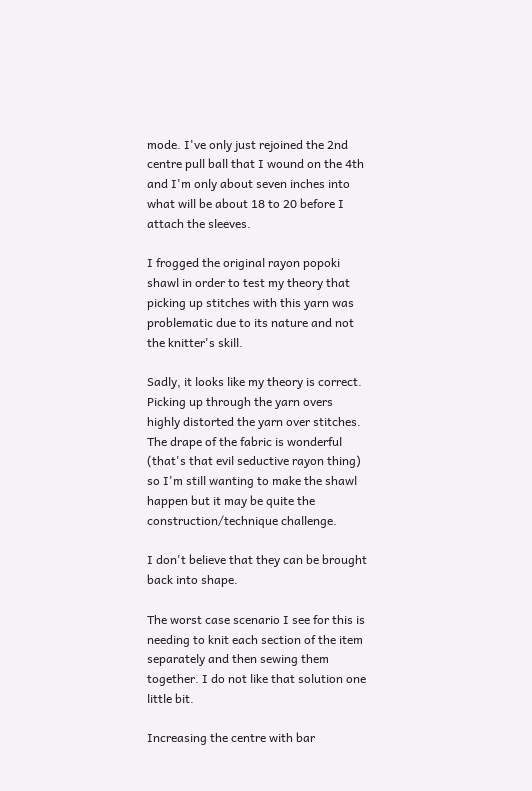mode. I've only just rejoined the 2nd centre pull ball that I wound on the 4th and I'm only about seven inches into what will be about 18 to 20 before I attach the sleeves.

I frogged the original rayon popoki shawl in order to test my theory that picking up stitches with this yarn was problematic due to its nature and not the knitter's skill.

Sadly, it looks like my theory is correct. Picking up through the yarn overs highly distorted the yarn over stitches.
The drape of the fabric is wonderful (that's that evil seductive rayon thing) so I'm still wanting to make the shawl happen but it may be quite the construction/technique challenge.

I don't believe that they can be brought back into shape.

The worst case scenario I see for this is needing to knit each section of the item separately and then sewing them together. I do not like that solution one little bit.

Increasing the centre with bar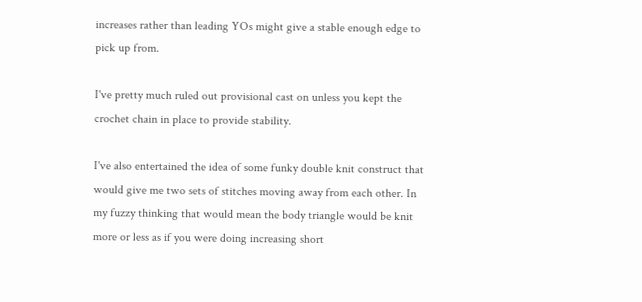increases rather than leading YOs might give a stable enough edge to pick up from.

I've pretty much ruled out provisional cast on unless you kept the crochet chain in place to provide stability.

I've also entertained the idea of some funky double knit construct that would give me two sets of stitches moving away from each other. In my fuzzy thinking that would mean the body triangle would be knit more or less as if you were doing increasing short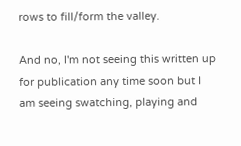rows to fill/form the valley.

And no, I'm not seeing this written up for publication any time soon but I am seeing swatching, playing and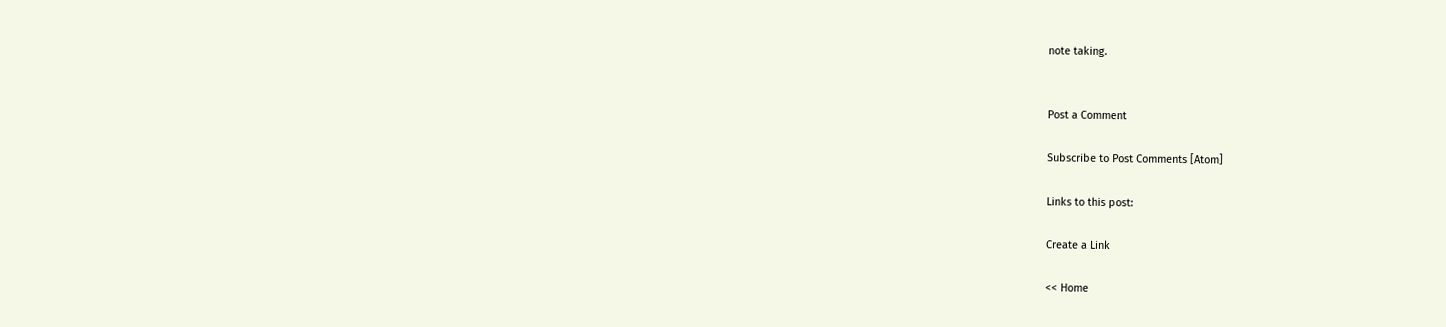note taking.


Post a Comment

Subscribe to Post Comments [Atom]

Links to this post:

Create a Link

<< Home